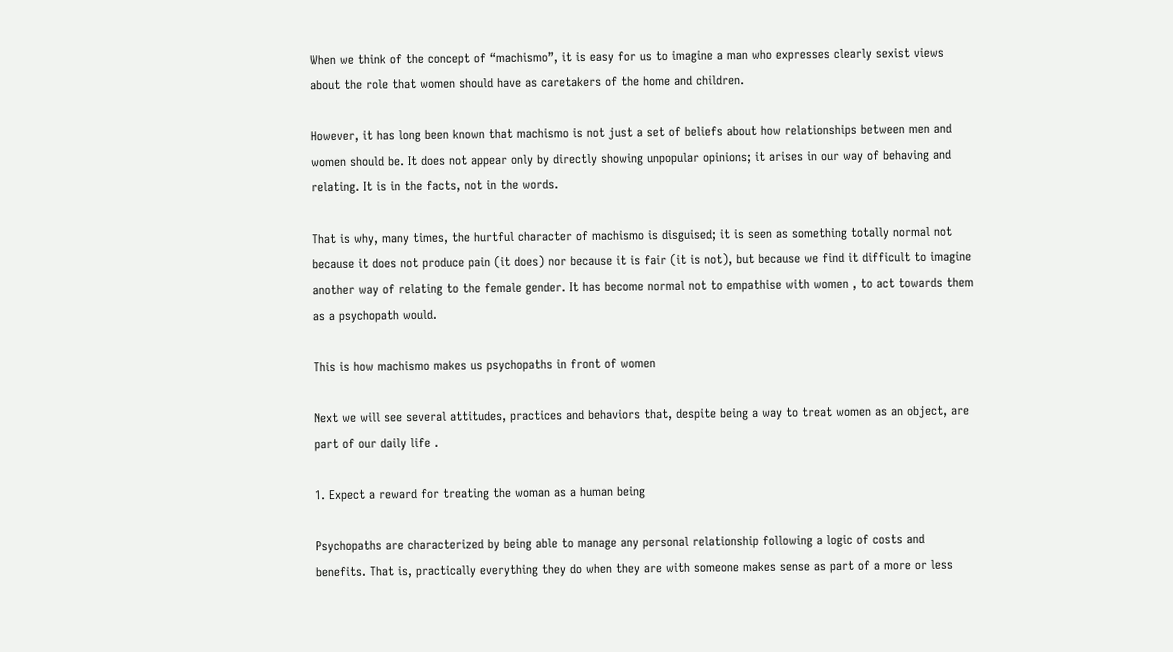When we think of the concept of “machismo”, it is easy for us to imagine a man who expresses clearly sexist views about the role that women should have as caretakers of the home and children.

However, it has long been known that machismo is not just a set of beliefs about how relationships between men and women should be. It does not appear only by directly showing unpopular opinions; it arises in our way of behaving and relating. It is in the facts, not in the words.

That is why, many times, the hurtful character of machismo is disguised; it is seen as something totally normal not because it does not produce pain (it does) nor because it is fair (it is not), but because we find it difficult to imagine another way of relating to the female gender. It has become normal not to empathise with women , to act towards them as a psychopath would.

This is how machismo makes us psychopaths in front of women

Next we will see several attitudes, practices and behaviors that, despite being a way to treat women as an object, are part of our daily life .

1. Expect a reward for treating the woman as a human being

Psychopaths are characterized by being able to manage any personal relationship following a logic of costs and benefits. That is, practically everything they do when they are with someone makes sense as part of a more or less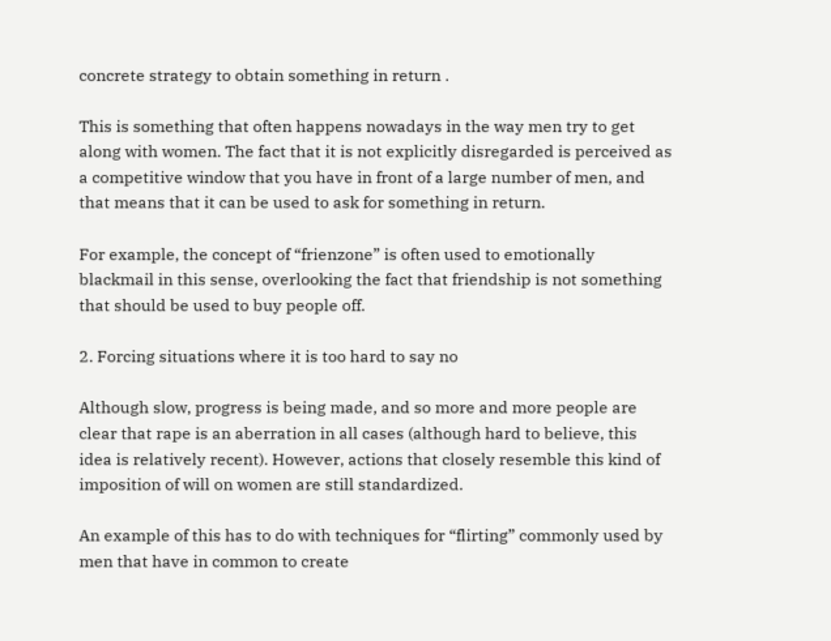concrete strategy to obtain something in return .

This is something that often happens nowadays in the way men try to get along with women. The fact that it is not explicitly disregarded is perceived as a competitive window that you have in front of a large number of men, and that means that it can be used to ask for something in return.

For example, the concept of “frienzone” is often used to emotionally blackmail in this sense, overlooking the fact that friendship is not something that should be used to buy people off.

2. Forcing situations where it is too hard to say no

Although slow, progress is being made, and so more and more people are clear that rape is an aberration in all cases (although hard to believe, this idea is relatively recent). However, actions that closely resemble this kind of imposition of will on women are still standardized.

An example of this has to do with techniques for “flirting” commonly used by men that have in common to create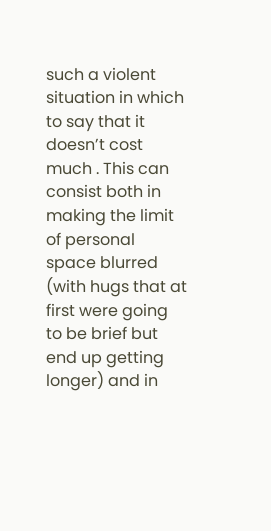such a violent situation in which to say that it doesn’t cost much . This can consist both in making the limit of personal space blurred (with hugs that at first were going to be brief but end up getting longer) and in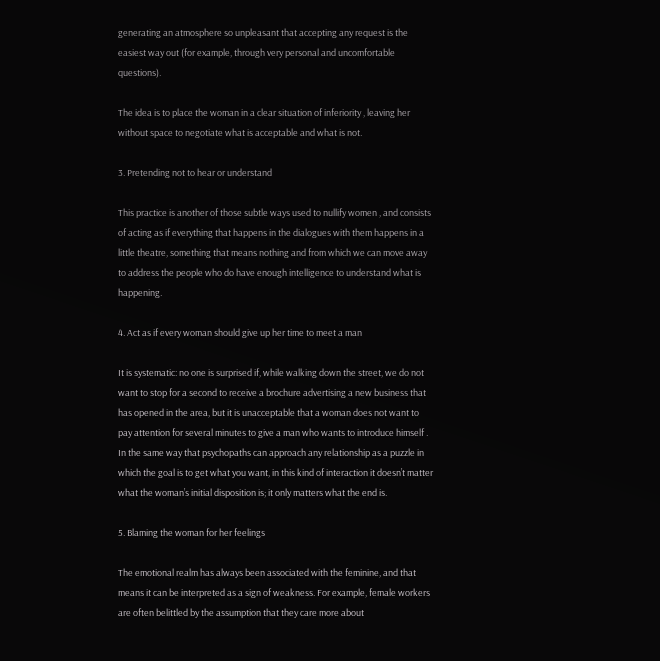generating an atmosphere so unpleasant that accepting any request is the easiest way out (for example, through very personal and uncomfortable questions).

The idea is to place the woman in a clear situation of inferiority , leaving her without space to negotiate what is acceptable and what is not.

3. Pretending not to hear or understand

This practice is another of those subtle ways used to nullify women , and consists of acting as if everything that happens in the dialogues with them happens in a little theatre, something that means nothing and from which we can move away to address the people who do have enough intelligence to understand what is happening.

4. Act as if every woman should give up her time to meet a man

It is systematic: no one is surprised if, while walking down the street, we do not want to stop for a second to receive a brochure advertising a new business that has opened in the area, but it is unacceptable that a woman does not want to pay attention for several minutes to give a man who wants to introduce himself . In the same way that psychopaths can approach any relationship as a puzzle in which the goal is to get what you want, in this kind of interaction it doesn’t matter what the woman’s initial disposition is; it only matters what the end is.

5. Blaming the woman for her feelings

The emotional realm has always been associated with the feminine, and that means it can be interpreted as a sign of weakness. For example, female workers are often belittled by the assumption that they care more about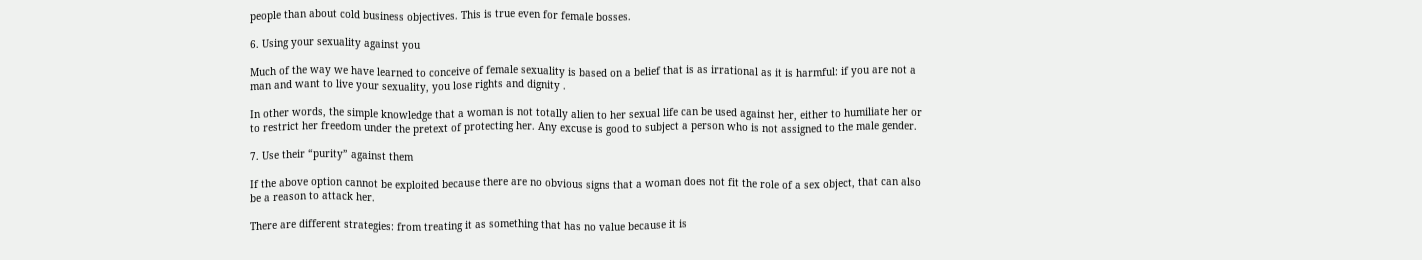people than about cold business objectives. This is true even for female bosses.

6. Using your sexuality against you

Much of the way we have learned to conceive of female sexuality is based on a belief that is as irrational as it is harmful: if you are not a man and want to live your sexuality, you lose rights and dignity .

In other words, the simple knowledge that a woman is not totally alien to her sexual life can be used against her, either to humiliate her or to restrict her freedom under the pretext of protecting her. Any excuse is good to subject a person who is not assigned to the male gender.

7. Use their “purity” against them

If the above option cannot be exploited because there are no obvious signs that a woman does not fit the role of a sex object, that can also be a reason to attack her.

There are different strategies: from treating it as something that has no value because it is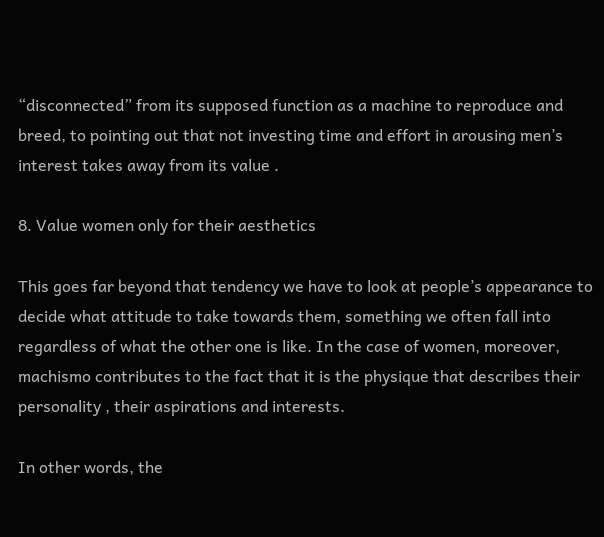“disconnected” from its supposed function as a machine to reproduce and breed, to pointing out that not investing time and effort in arousing men’s interest takes away from its value .

8. Value women only for their aesthetics

This goes far beyond that tendency we have to look at people’s appearance to decide what attitude to take towards them, something we often fall into regardless of what the other one is like. In the case of women, moreover, machismo contributes to the fact that it is the physique that describes their personality , their aspirations and interests.

In other words, the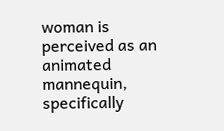woman is perceived as an animated mannequin, specifically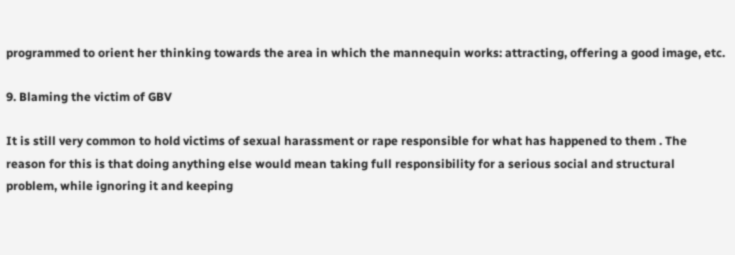programmed to orient her thinking towards the area in which the mannequin works: attracting, offering a good image, etc.

9. Blaming the victim of GBV

It is still very common to hold victims of sexual harassment or rape responsible for what has happened to them . The reason for this is that doing anything else would mean taking full responsibility for a serious social and structural problem, while ignoring it and keeping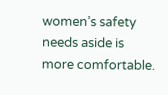women’s safety needs aside is more comfortable.